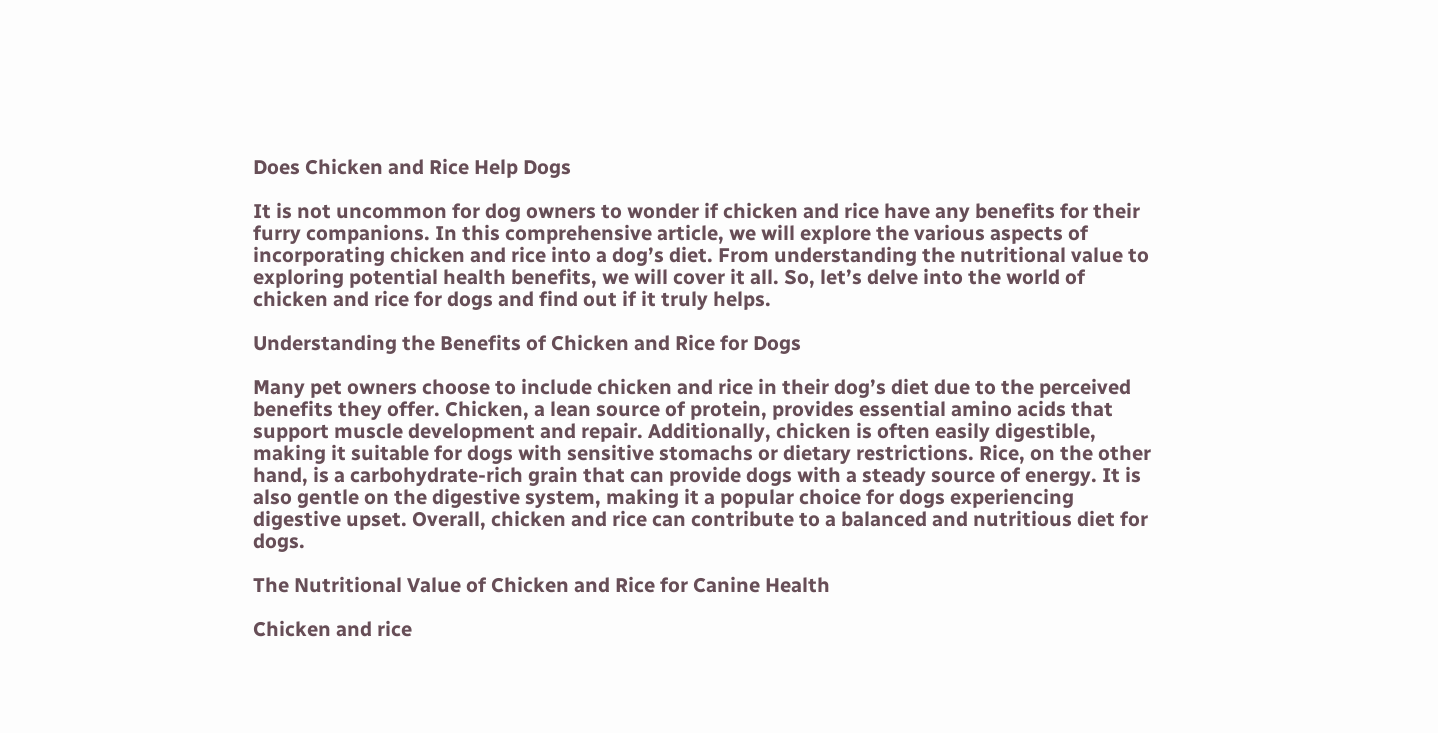Does Chicken and Rice Help Dogs

It is not uncommon for dog owners to wonder if chicken and rice have any benefits for their furry companions. In this comprehensive article, we will explore the various aspects of incorporating chicken and rice into a dog’s diet. From understanding the nutritional value to exploring potential health benefits, we will cover it all. So, let’s delve into the world of chicken and rice for dogs and find out if it truly helps.

Understanding the Benefits of Chicken and Rice for Dogs

Many pet owners choose to include chicken and rice in their dog’s diet due to the perceived benefits they offer. Chicken, a lean source of protein, provides essential amino acids that support muscle development and repair. Additionally, chicken is often easily digestible, making it suitable for dogs with sensitive stomachs or dietary restrictions. Rice, on the other hand, is a carbohydrate-rich grain that can provide dogs with a steady source of energy. It is also gentle on the digestive system, making it a popular choice for dogs experiencing digestive upset. Overall, chicken and rice can contribute to a balanced and nutritious diet for dogs.

The Nutritional Value of Chicken and Rice for Canine Health

Chicken and rice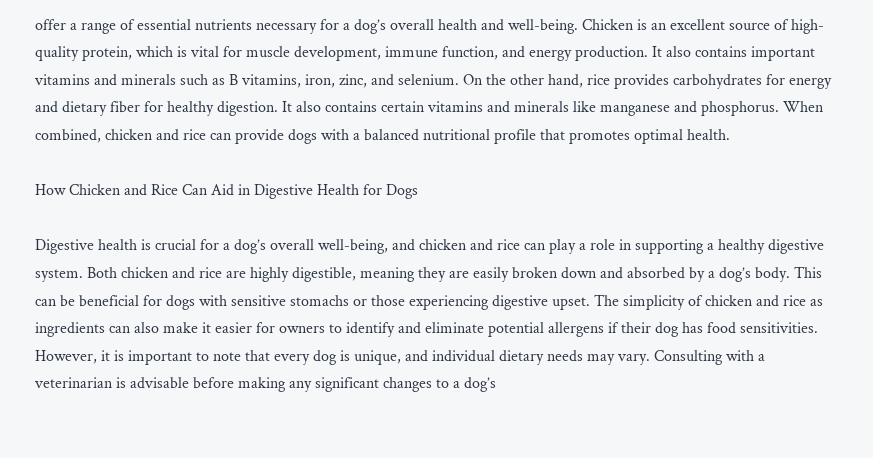offer a range of essential nutrients necessary for a dog’s overall health and well-being. Chicken is an excellent source of high-quality protein, which is vital for muscle development, immune function, and energy production. It also contains important vitamins and minerals such as B vitamins, iron, zinc, and selenium. On the other hand, rice provides carbohydrates for energy and dietary fiber for healthy digestion. It also contains certain vitamins and minerals like manganese and phosphorus. When combined, chicken and rice can provide dogs with a balanced nutritional profile that promotes optimal health.

How Chicken and Rice Can Aid in Digestive Health for Dogs

Digestive health is crucial for a dog’s overall well-being, and chicken and rice can play a role in supporting a healthy digestive system. Both chicken and rice are highly digestible, meaning they are easily broken down and absorbed by a dog’s body. This can be beneficial for dogs with sensitive stomachs or those experiencing digestive upset. The simplicity of chicken and rice as ingredients can also make it easier for owners to identify and eliminate potential allergens if their dog has food sensitivities. However, it is important to note that every dog is unique, and individual dietary needs may vary. Consulting with a veterinarian is advisable before making any significant changes to a dog’s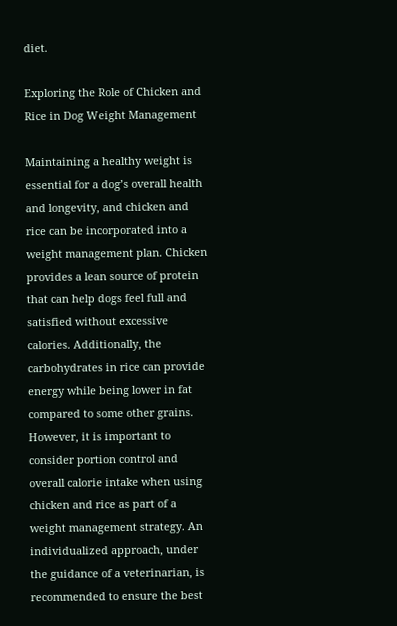diet.

Exploring the Role of Chicken and Rice in Dog Weight Management

Maintaining a healthy weight is essential for a dog’s overall health and longevity, and chicken and rice can be incorporated into a weight management plan. Chicken provides a lean source of protein that can help dogs feel full and satisfied without excessive calories. Additionally, the carbohydrates in rice can provide energy while being lower in fat compared to some other grains. However, it is important to consider portion control and overall calorie intake when using chicken and rice as part of a weight management strategy. An individualized approach, under the guidance of a veterinarian, is recommended to ensure the best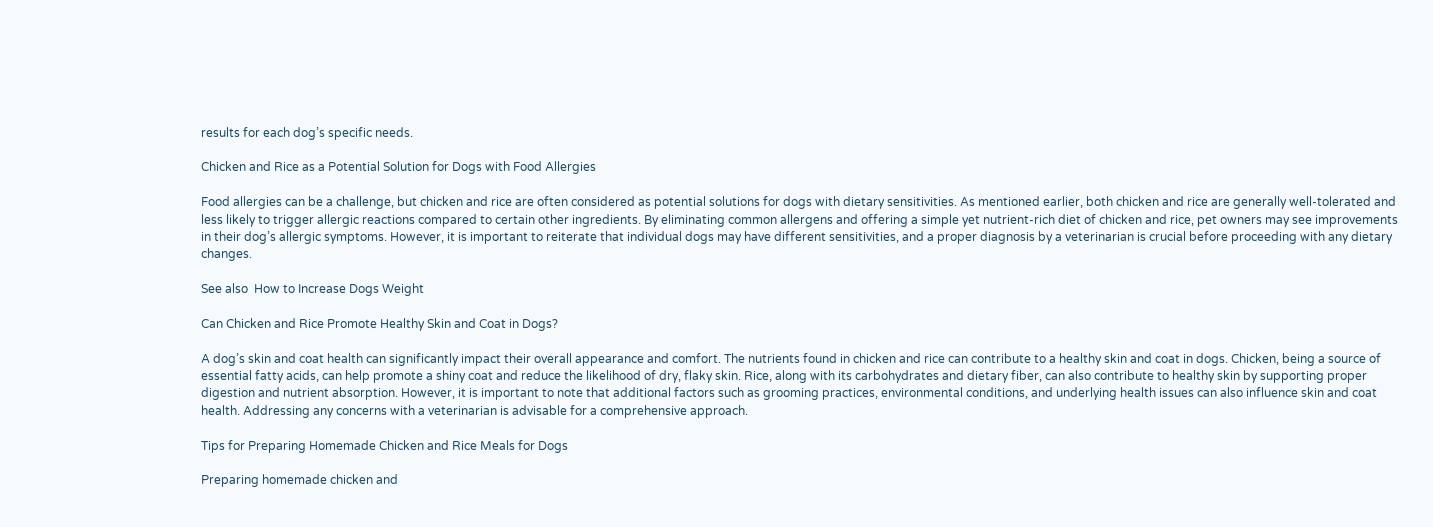results for each dog’s specific needs.

Chicken and Rice as a Potential Solution for Dogs with Food Allergies

Food allergies can be a challenge, but chicken and rice are often considered as potential solutions for dogs with dietary sensitivities. As mentioned earlier, both chicken and rice are generally well-tolerated and less likely to trigger allergic reactions compared to certain other ingredients. By eliminating common allergens and offering a simple yet nutrient-rich diet of chicken and rice, pet owners may see improvements in their dog’s allergic symptoms. However, it is important to reiterate that individual dogs may have different sensitivities, and a proper diagnosis by a veterinarian is crucial before proceeding with any dietary changes.

See also  How to Increase Dogs Weight

Can Chicken and Rice Promote Healthy Skin and Coat in Dogs?

A dog’s skin and coat health can significantly impact their overall appearance and comfort. The nutrients found in chicken and rice can contribute to a healthy skin and coat in dogs. Chicken, being a source of essential fatty acids, can help promote a shiny coat and reduce the likelihood of dry, flaky skin. Rice, along with its carbohydrates and dietary fiber, can also contribute to healthy skin by supporting proper digestion and nutrient absorption. However, it is important to note that additional factors such as grooming practices, environmental conditions, and underlying health issues can also influence skin and coat health. Addressing any concerns with a veterinarian is advisable for a comprehensive approach.

Tips for Preparing Homemade Chicken and Rice Meals for Dogs

Preparing homemade chicken and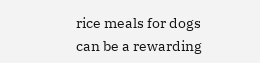rice meals for dogs can be a rewarding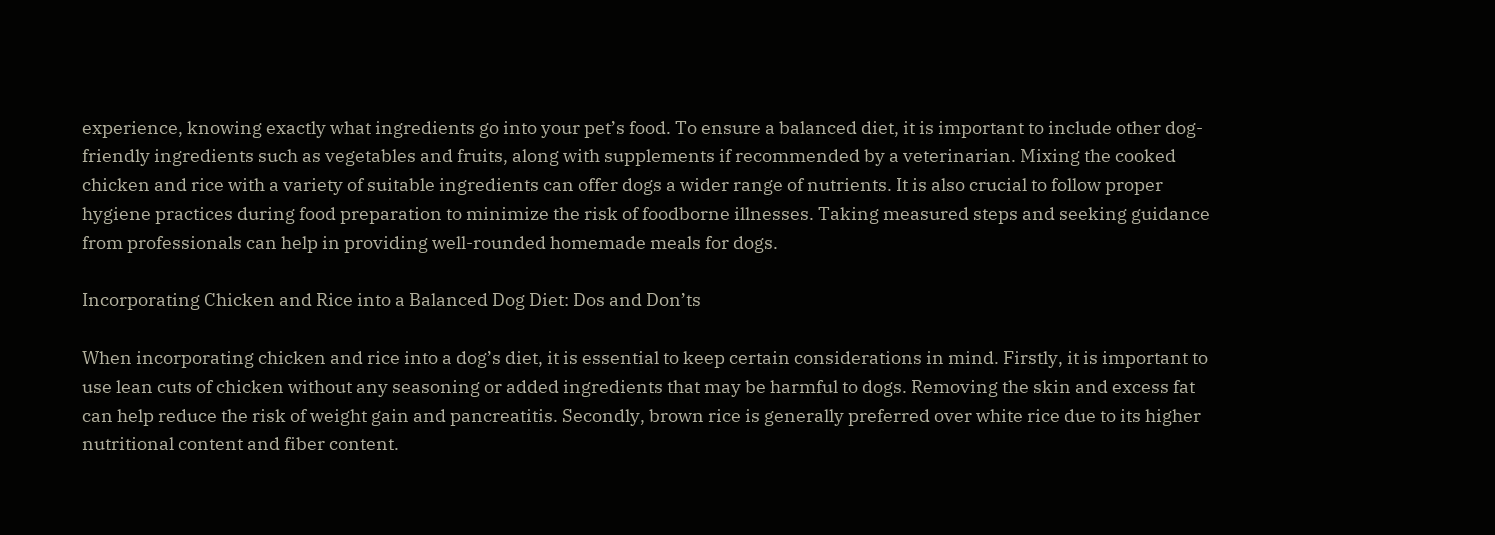experience, knowing exactly what ingredients go into your pet’s food. To ensure a balanced diet, it is important to include other dog-friendly ingredients such as vegetables and fruits, along with supplements if recommended by a veterinarian. Mixing the cooked chicken and rice with a variety of suitable ingredients can offer dogs a wider range of nutrients. It is also crucial to follow proper hygiene practices during food preparation to minimize the risk of foodborne illnesses. Taking measured steps and seeking guidance from professionals can help in providing well-rounded homemade meals for dogs.

Incorporating Chicken and Rice into a Balanced Dog Diet: Dos and Don’ts

When incorporating chicken and rice into a dog’s diet, it is essential to keep certain considerations in mind. Firstly, it is important to use lean cuts of chicken without any seasoning or added ingredients that may be harmful to dogs. Removing the skin and excess fat can help reduce the risk of weight gain and pancreatitis. Secondly, brown rice is generally preferred over white rice due to its higher nutritional content and fiber content.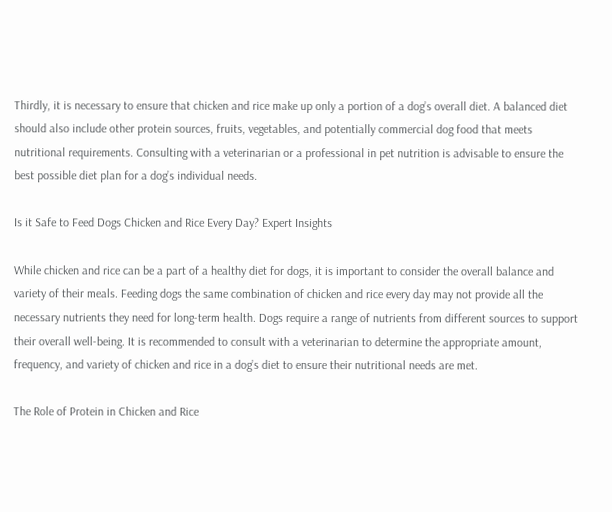Thirdly, it is necessary to ensure that chicken and rice make up only a portion of a dog’s overall diet. A balanced diet should also include other protein sources, fruits, vegetables, and potentially commercial dog food that meets nutritional requirements. Consulting with a veterinarian or a professional in pet nutrition is advisable to ensure the best possible diet plan for a dog’s individual needs.

Is it Safe to Feed Dogs Chicken and Rice Every Day? Expert Insights

While chicken and rice can be a part of a healthy diet for dogs, it is important to consider the overall balance and variety of their meals. Feeding dogs the same combination of chicken and rice every day may not provide all the necessary nutrients they need for long-term health. Dogs require a range of nutrients from different sources to support their overall well-being. It is recommended to consult with a veterinarian to determine the appropriate amount, frequency, and variety of chicken and rice in a dog’s diet to ensure their nutritional needs are met.

The Role of Protein in Chicken and Rice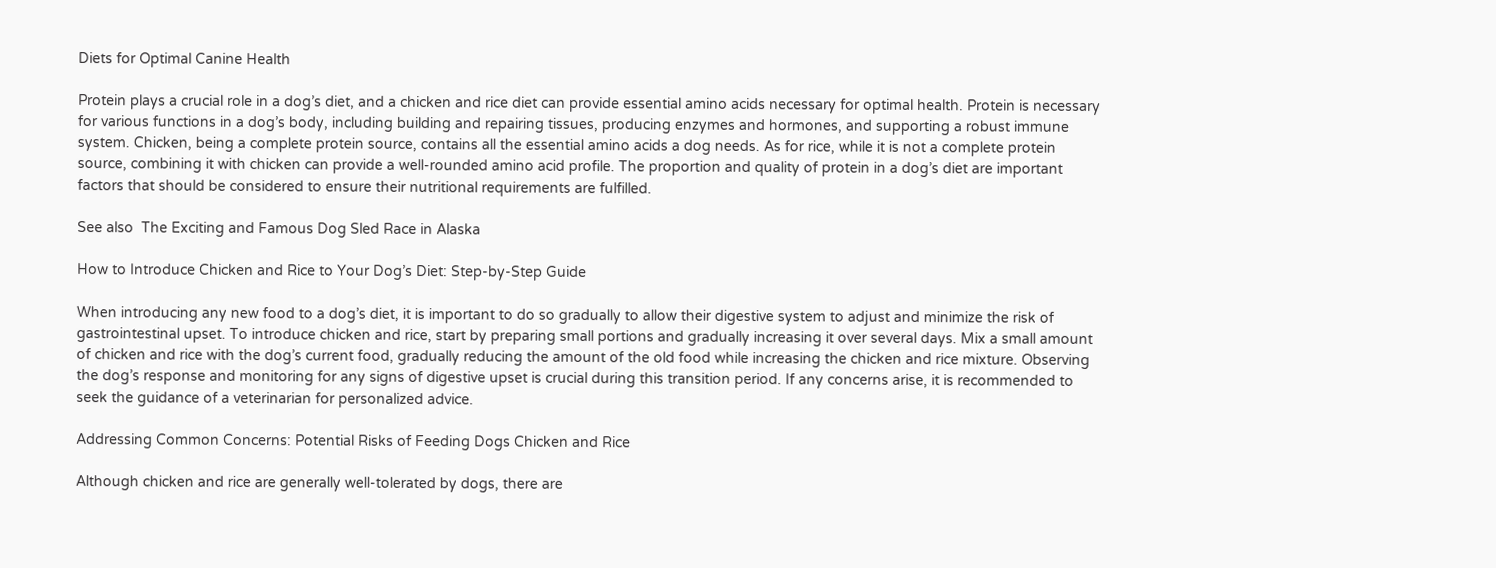Diets for Optimal Canine Health

Protein plays a crucial role in a dog’s diet, and a chicken and rice diet can provide essential amino acids necessary for optimal health. Protein is necessary for various functions in a dog’s body, including building and repairing tissues, producing enzymes and hormones, and supporting a robust immune system. Chicken, being a complete protein source, contains all the essential amino acids a dog needs. As for rice, while it is not a complete protein source, combining it with chicken can provide a well-rounded amino acid profile. The proportion and quality of protein in a dog’s diet are important factors that should be considered to ensure their nutritional requirements are fulfilled.

See also  The Exciting and Famous Dog Sled Race in Alaska

How to Introduce Chicken and Rice to Your Dog’s Diet: Step-by-Step Guide

When introducing any new food to a dog’s diet, it is important to do so gradually to allow their digestive system to adjust and minimize the risk of gastrointestinal upset. To introduce chicken and rice, start by preparing small portions and gradually increasing it over several days. Mix a small amount of chicken and rice with the dog’s current food, gradually reducing the amount of the old food while increasing the chicken and rice mixture. Observing the dog’s response and monitoring for any signs of digestive upset is crucial during this transition period. If any concerns arise, it is recommended to seek the guidance of a veterinarian for personalized advice.

Addressing Common Concerns: Potential Risks of Feeding Dogs Chicken and Rice

Although chicken and rice are generally well-tolerated by dogs, there are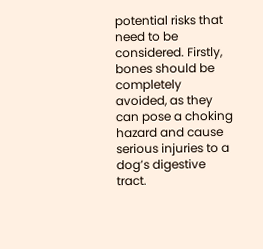potential risks that need to be considered. Firstly, bones should be completely avoided, as they can pose a choking hazard and cause serious injuries to a dog’s digestive tract.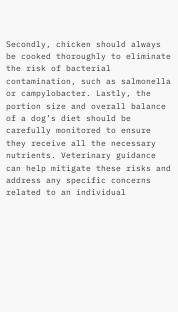Secondly, chicken should always be cooked thoroughly to eliminate the risk of bacterial contamination, such as salmonella or campylobacter. Lastly, the portion size and overall balance of a dog’s diet should be carefully monitored to ensure they receive all the necessary nutrients. Veterinary guidance can help mitigate these risks and address any specific concerns related to an individual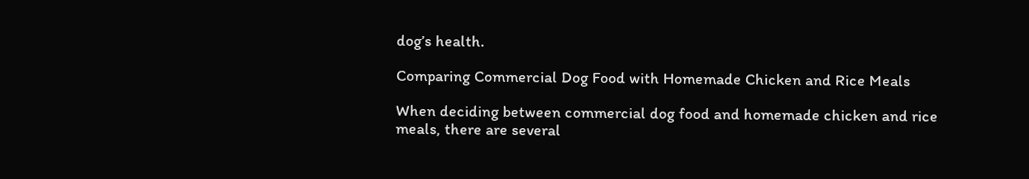dog’s health.

Comparing Commercial Dog Food with Homemade Chicken and Rice Meals

When deciding between commercial dog food and homemade chicken and rice meals, there are several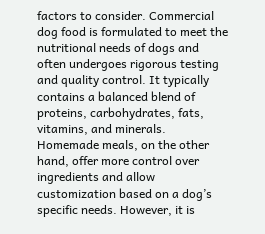factors to consider. Commercial dog food is formulated to meet the nutritional needs of dogs and often undergoes rigorous testing and quality control. It typically contains a balanced blend of proteins, carbohydrates, fats, vitamins, and minerals. Homemade meals, on the other hand, offer more control over ingredients and allow customization based on a dog’s specific needs. However, it is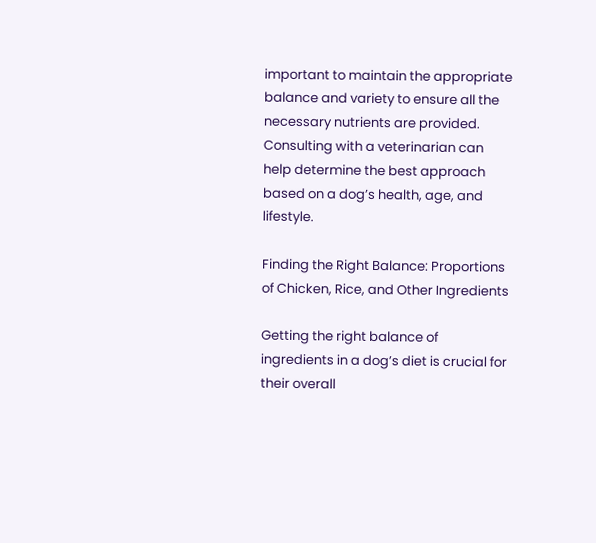important to maintain the appropriate balance and variety to ensure all the necessary nutrients are provided. Consulting with a veterinarian can help determine the best approach based on a dog’s health, age, and lifestyle.

Finding the Right Balance: Proportions of Chicken, Rice, and Other Ingredients

Getting the right balance of ingredients in a dog’s diet is crucial for their overall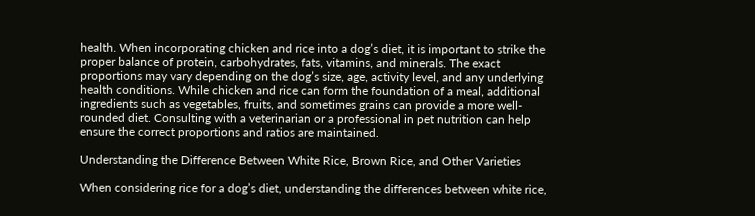health. When incorporating chicken and rice into a dog’s diet, it is important to strike the proper balance of protein, carbohydrates, fats, vitamins, and minerals. The exact proportions may vary depending on the dog’s size, age, activity level, and any underlying health conditions. While chicken and rice can form the foundation of a meal, additional ingredients such as vegetables, fruits, and sometimes grains can provide a more well-rounded diet. Consulting with a veterinarian or a professional in pet nutrition can help ensure the correct proportions and ratios are maintained.

Understanding the Difference Between White Rice, Brown Rice, and Other Varieties

When considering rice for a dog’s diet, understanding the differences between white rice,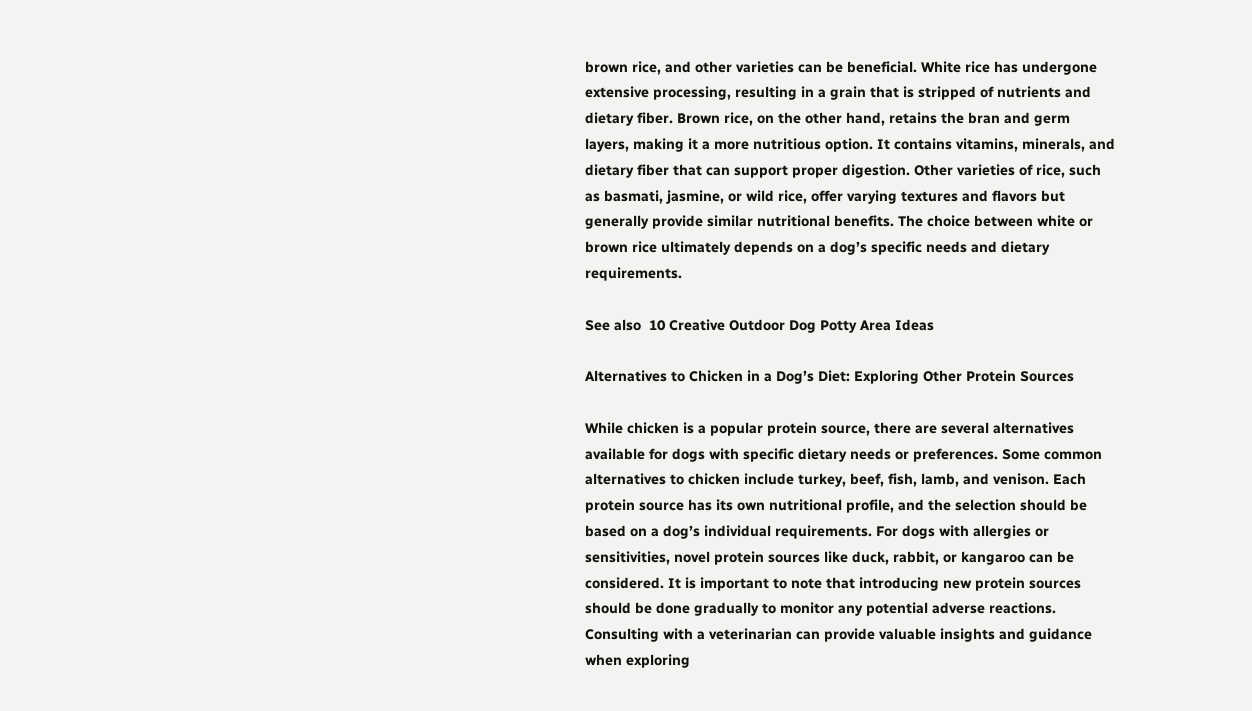brown rice, and other varieties can be beneficial. White rice has undergone extensive processing, resulting in a grain that is stripped of nutrients and dietary fiber. Brown rice, on the other hand, retains the bran and germ layers, making it a more nutritious option. It contains vitamins, minerals, and dietary fiber that can support proper digestion. Other varieties of rice, such as basmati, jasmine, or wild rice, offer varying textures and flavors but generally provide similar nutritional benefits. The choice between white or brown rice ultimately depends on a dog’s specific needs and dietary requirements.

See also  10 Creative Outdoor Dog Potty Area Ideas

Alternatives to Chicken in a Dog’s Diet: Exploring Other Protein Sources

While chicken is a popular protein source, there are several alternatives available for dogs with specific dietary needs or preferences. Some common alternatives to chicken include turkey, beef, fish, lamb, and venison. Each protein source has its own nutritional profile, and the selection should be based on a dog’s individual requirements. For dogs with allergies or sensitivities, novel protein sources like duck, rabbit, or kangaroo can be considered. It is important to note that introducing new protein sources should be done gradually to monitor any potential adverse reactions. Consulting with a veterinarian can provide valuable insights and guidance when exploring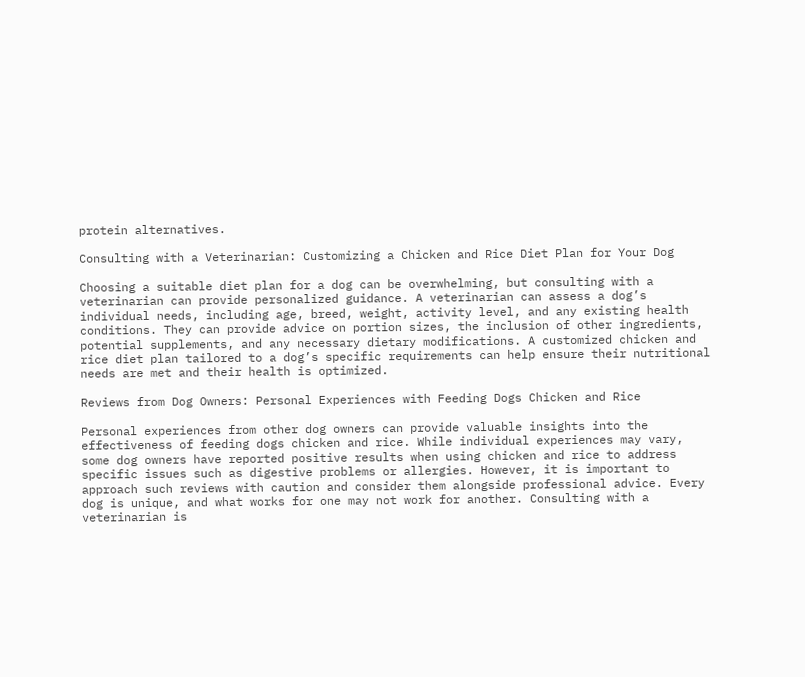protein alternatives.

Consulting with a Veterinarian: Customizing a Chicken and Rice Diet Plan for Your Dog

Choosing a suitable diet plan for a dog can be overwhelming, but consulting with a veterinarian can provide personalized guidance. A veterinarian can assess a dog’s individual needs, including age, breed, weight, activity level, and any existing health conditions. They can provide advice on portion sizes, the inclusion of other ingredients, potential supplements, and any necessary dietary modifications. A customized chicken and rice diet plan tailored to a dog’s specific requirements can help ensure their nutritional needs are met and their health is optimized.

Reviews from Dog Owners: Personal Experiences with Feeding Dogs Chicken and Rice

Personal experiences from other dog owners can provide valuable insights into the effectiveness of feeding dogs chicken and rice. While individual experiences may vary, some dog owners have reported positive results when using chicken and rice to address specific issues such as digestive problems or allergies. However, it is important to approach such reviews with caution and consider them alongside professional advice. Every dog is unique, and what works for one may not work for another. Consulting with a veterinarian is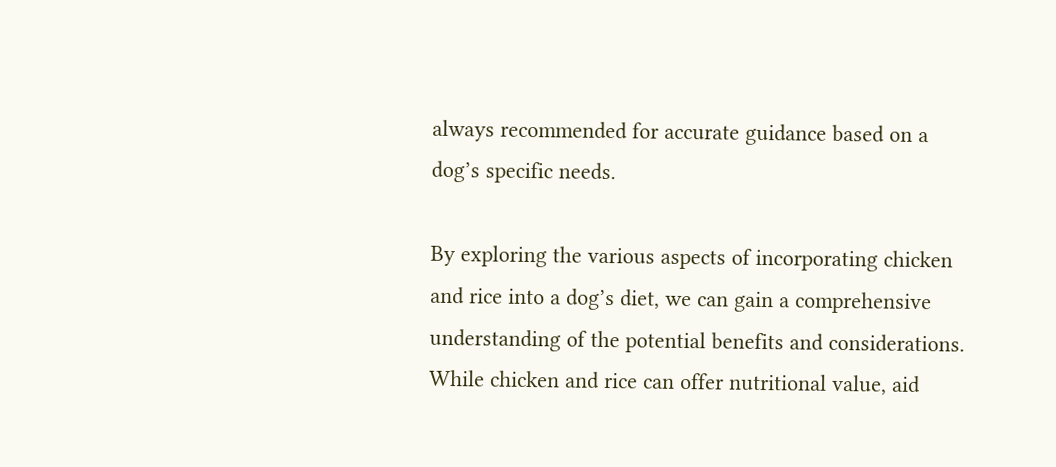always recommended for accurate guidance based on a dog’s specific needs.

By exploring the various aspects of incorporating chicken and rice into a dog’s diet, we can gain a comprehensive understanding of the potential benefits and considerations. While chicken and rice can offer nutritional value, aid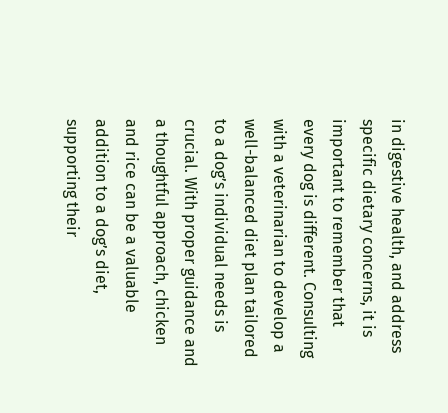in digestive health, and address specific dietary concerns, it is important to remember that every dog is different. Consulting with a veterinarian to develop a well-balanced diet plan tailored to a dog’s individual needs is crucial. With proper guidance and a thoughtful approach, chicken and rice can be a valuable addition to a dog’s diet, supporting their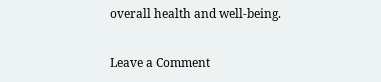overall health and well-being.

Leave a Comment